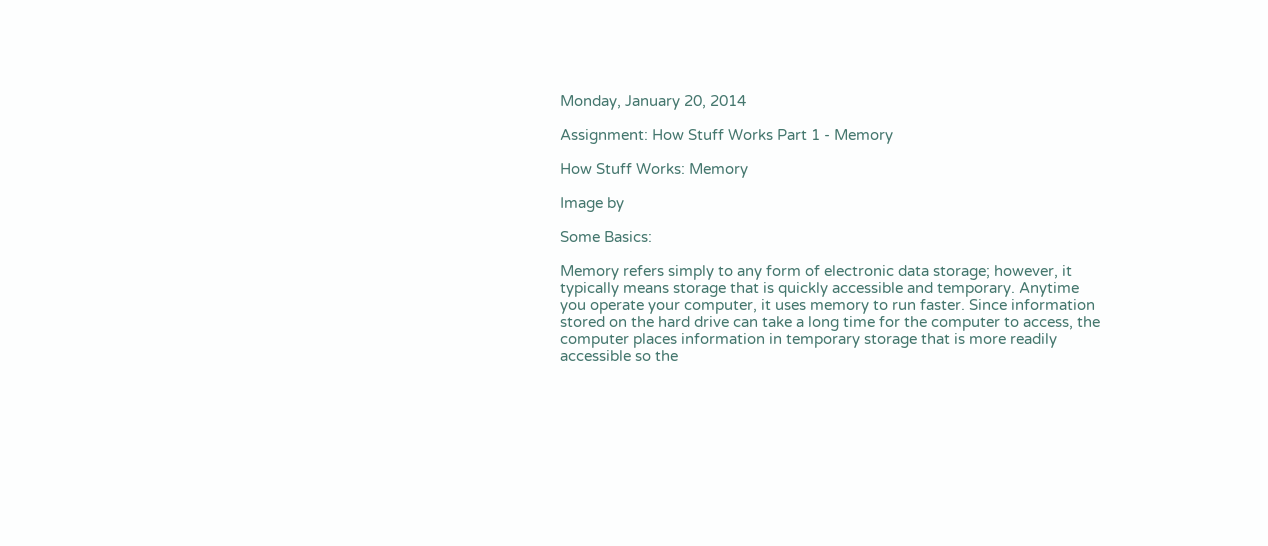Monday, January 20, 2014

Assignment: How Stuff Works Part 1 - Memory

How Stuff Works: Memory

Image by

Some Basics:

Memory refers simply to any form of electronic data storage; however, it typically means storage that is quickly accessible and temporary. Anytime you operate your computer, it uses memory to run faster. Since information stored on the hard drive can take a long time for the computer to access, the computer places information in temporary storage that is more readily accessible so the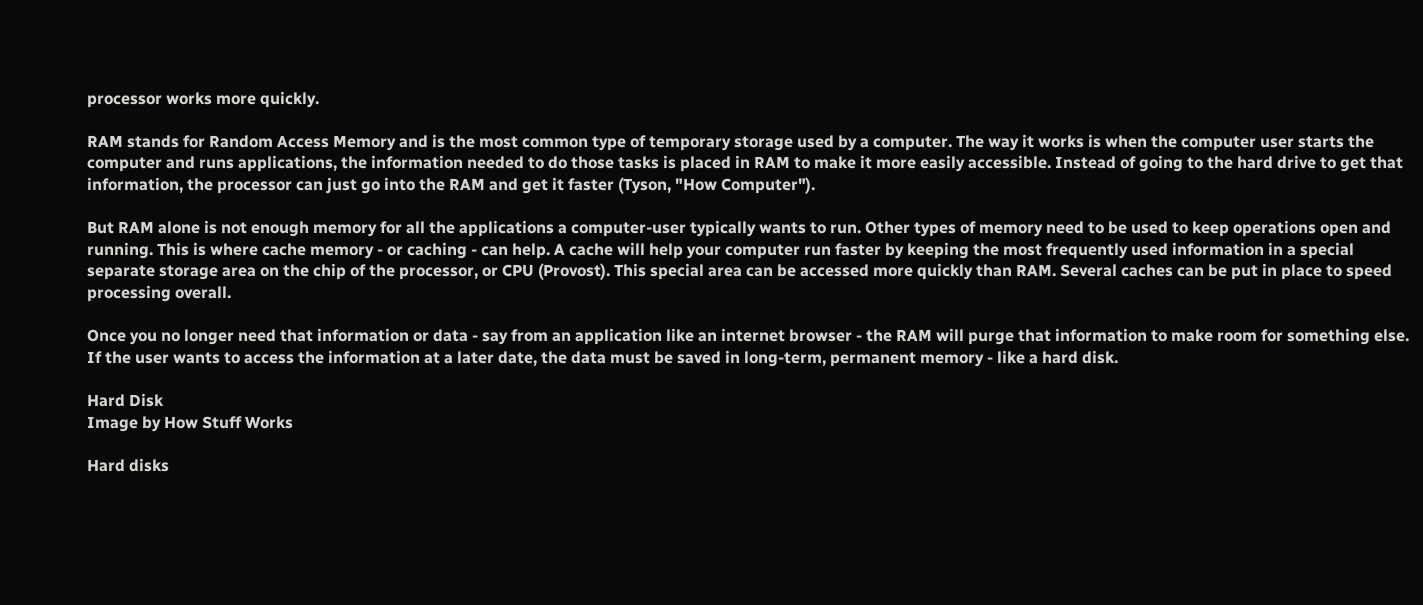processor works more quickly.

RAM stands for Random Access Memory and is the most common type of temporary storage used by a computer. The way it works is when the computer user starts the computer and runs applications, the information needed to do those tasks is placed in RAM to make it more easily accessible. Instead of going to the hard drive to get that information, the processor can just go into the RAM and get it faster (Tyson, "How Computer").

But RAM alone is not enough memory for all the applications a computer-user typically wants to run. Other types of memory need to be used to keep operations open and running. This is where cache memory - or caching - can help. A cache will help your computer run faster by keeping the most frequently used information in a special separate storage area on the chip of the processor, or CPU (Provost). This special area can be accessed more quickly than RAM. Several caches can be put in place to speed processing overall.

Once you no longer need that information or data - say from an application like an internet browser - the RAM will purge that information to make room for something else. If the user wants to access the information at a later date, the data must be saved in long-term, permanent memory - like a hard disk.

Hard Disk
Image by How Stuff Works

Hard disks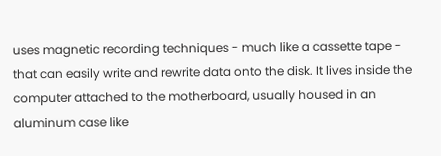uses magnetic recording techniques - much like a cassette tape - that can easily write and rewrite data onto the disk. It lives inside the computer attached to the motherboard, usually housed in an aluminum case like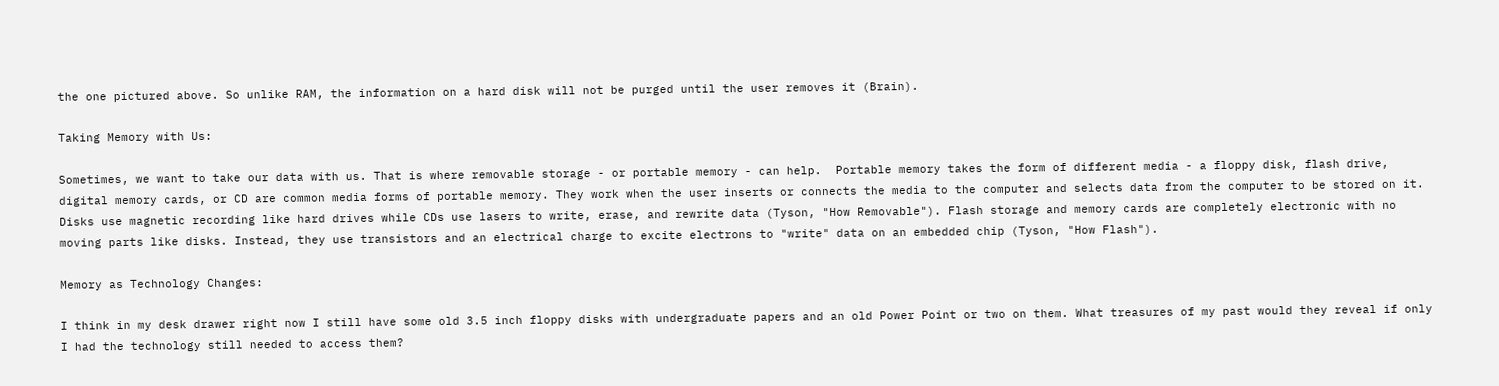the one pictured above. So unlike RAM, the information on a hard disk will not be purged until the user removes it (Brain).

Taking Memory with Us:

Sometimes, we want to take our data with us. That is where removable storage - or portable memory - can help.  Portable memory takes the form of different media - a floppy disk, flash drive, digital memory cards, or CD are common media forms of portable memory. They work when the user inserts or connects the media to the computer and selects data from the computer to be stored on it. Disks use magnetic recording like hard drives while CDs use lasers to write, erase, and rewrite data (Tyson, "How Removable"). Flash storage and memory cards are completely electronic with no moving parts like disks. Instead, they use transistors and an electrical charge to excite electrons to "write" data on an embedded chip (Tyson, "How Flash").

Memory as Technology Changes:

I think in my desk drawer right now I still have some old 3.5 inch floppy disks with undergraduate papers and an old Power Point or two on them. What treasures of my past would they reveal if only I had the technology still needed to access them?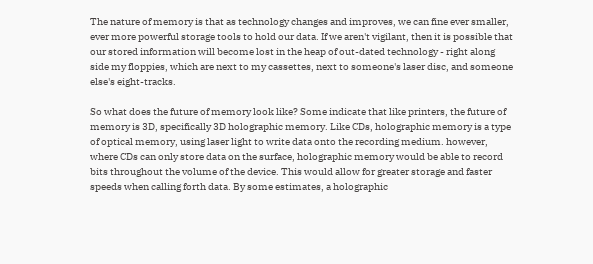The nature of memory is that as technology changes and improves, we can fine ever smaller, ever more powerful storage tools to hold our data. If we aren't vigilant, then it is possible that our stored information will become lost in the heap of out-dated technology - right along side my floppies, which are next to my cassettes, next to someone's laser disc, and someone else's eight-tracks.

So what does the future of memory look like? Some indicate that like printers, the future of memory is 3D, specifically 3D holographic memory. Like CDs, holographic memory is a type of optical memory, using laser light to write data onto the recording medium. however, where CDs can only store data on the surface, holographic memory would be able to record bits throughout the volume of the device. This would allow for greater storage and faster speeds when calling forth data. By some estimates, a holographic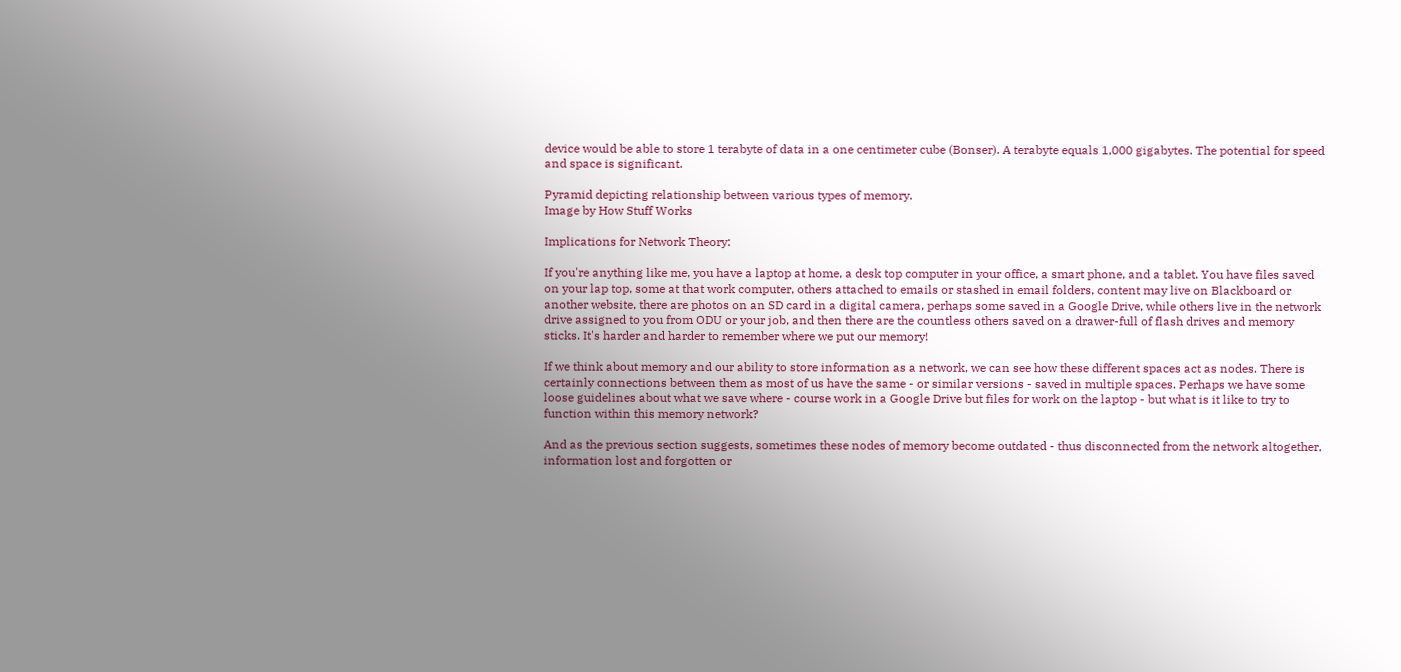device would be able to store 1 terabyte of data in a one centimeter cube (Bonser). A terabyte equals 1,000 gigabytes. The potential for speed and space is significant.

Pyramid depicting relationship between various types of memory.
Image by How Stuff Works

Implications for Network Theory:

If you're anything like me, you have a laptop at home, a desk top computer in your office, a smart phone, and a tablet. You have files saved on your lap top, some at that work computer, others attached to emails or stashed in email folders, content may live on Blackboard or another website, there are photos on an SD card in a digital camera, perhaps some saved in a Google Drive, while others live in the network drive assigned to you from ODU or your job, and then there are the countless others saved on a drawer-full of flash drives and memory sticks. It's harder and harder to remember where we put our memory!

If we think about memory and our ability to store information as a network, we can see how these different spaces act as nodes. There is certainly connections between them as most of us have the same - or similar versions - saved in multiple spaces. Perhaps we have some loose guidelines about what we save where - course work in a Google Drive but files for work on the laptop - but what is it like to try to function within this memory network?

And as the previous section suggests, sometimes these nodes of memory become outdated - thus disconnected from the network altogether, information lost and forgotten or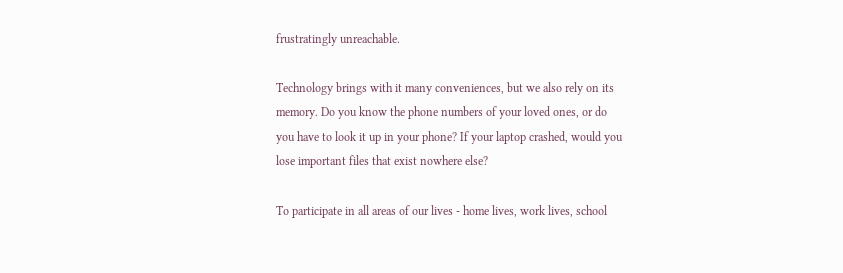frustratingly unreachable.

Technology brings with it many conveniences, but we also rely on its memory. Do you know the phone numbers of your loved ones, or do you have to look it up in your phone? If your laptop crashed, would you lose important files that exist nowhere else?

To participate in all areas of our lives - home lives, work lives, school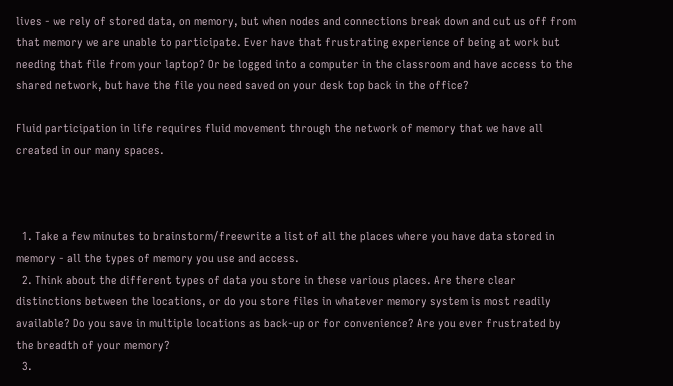lives - we rely of stored data, on memory, but when nodes and connections break down and cut us off from that memory we are unable to participate. Ever have that frustrating experience of being at work but needing that file from your laptop? Or be logged into a computer in the classroom and have access to the shared network, but have the file you need saved on your desk top back in the office?

Fluid participation in life requires fluid movement through the network of memory that we have all created in our many spaces.



  1. Take a few minutes to brainstorm/freewrite a list of all the places where you have data stored in memory - all the types of memory you use and access.
  2. Think about the different types of data you store in these various places. Are there clear distinctions between the locations, or do you store files in whatever memory system is most readily available? Do you save in multiple locations as back-up or for convenience? Are you ever frustrated by the breadth of your memory?
  3.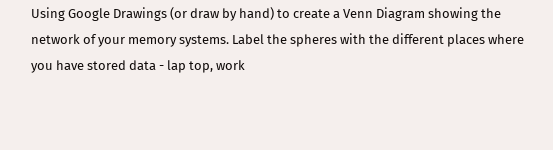Using Google Drawings (or draw by hand) to create a Venn Diagram showing the network of your memory systems. Label the spheres with the different places where you have stored data - lap top, work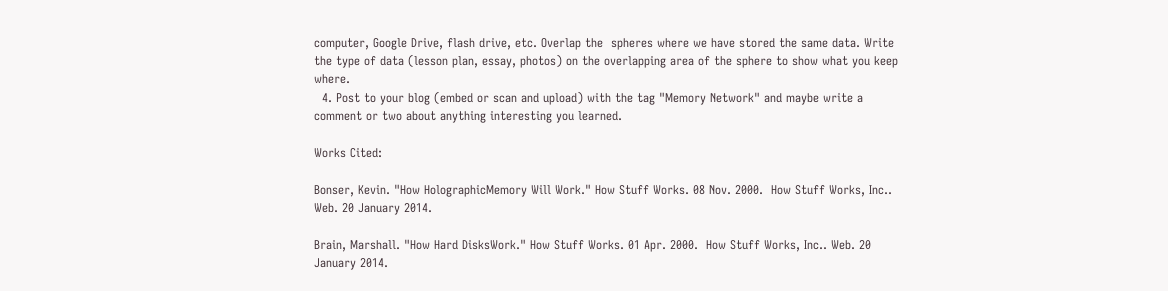computer, Google Drive, flash drive, etc. Overlap the  spheres where we have stored the same data. Write the type of data (lesson plan, essay, photos) on the overlapping area of the sphere to show what you keep where.
  4. Post to your blog (embed or scan and upload) with the tag "Memory Network" and maybe write a comment or two about anything interesting you learned.

Works Cited:

Bonser, Kevin. "How HolographicMemory Will Work." How Stuff Works. 08 Nov. 2000.  How Stuff Works, Inc.. Web. 20 January 2014.

Brain, Marshall. "How Hard DisksWork." How Stuff Works. 01 Apr. 2000.  How Stuff Works, Inc.. Web. 20 January 2014.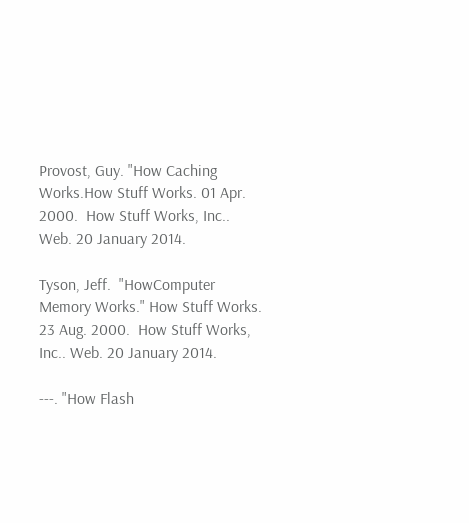Provost, Guy. "How Caching Works.How Stuff Works. 01 Apr. 2000.  How Stuff Works, Inc.. Web. 20 January 2014.

Tyson, Jeff.  "HowComputer Memory Works." How Stuff Works. 23 Aug. 2000.  How Stuff Works, Inc.. Web. 20 January 2014.

---. "How Flash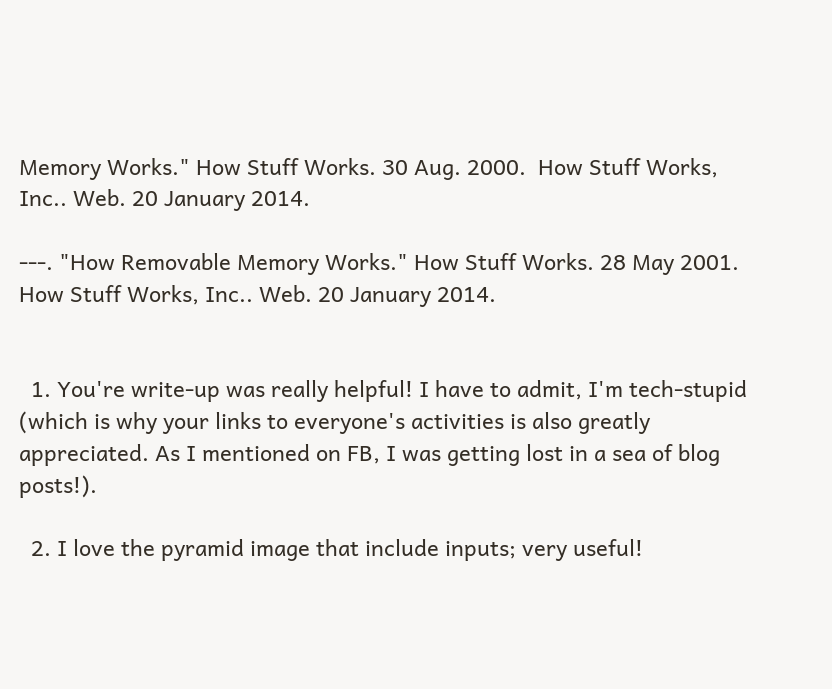Memory Works." How Stuff Works. 30 Aug. 2000.  How Stuff Works, Inc.. Web. 20 January 2014.

---. "How Removable Memory Works." How Stuff Works. 28 May 2001.  How Stuff Works, Inc.. Web. 20 January 2014.


  1. You're write-up was really helpful! I have to admit, I'm tech-stupid (which is why your links to everyone's activities is also greatly appreciated. As I mentioned on FB, I was getting lost in a sea of blog posts!).

  2. I love the pyramid image that include inputs; very useful!